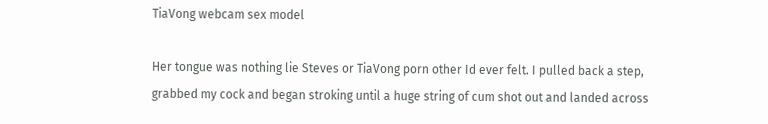TiaVong webcam sex model

Her tongue was nothing lie Steves or TiaVong porn other Id ever felt. I pulled back a step, grabbed my cock and began stroking until a huge string of cum shot out and landed across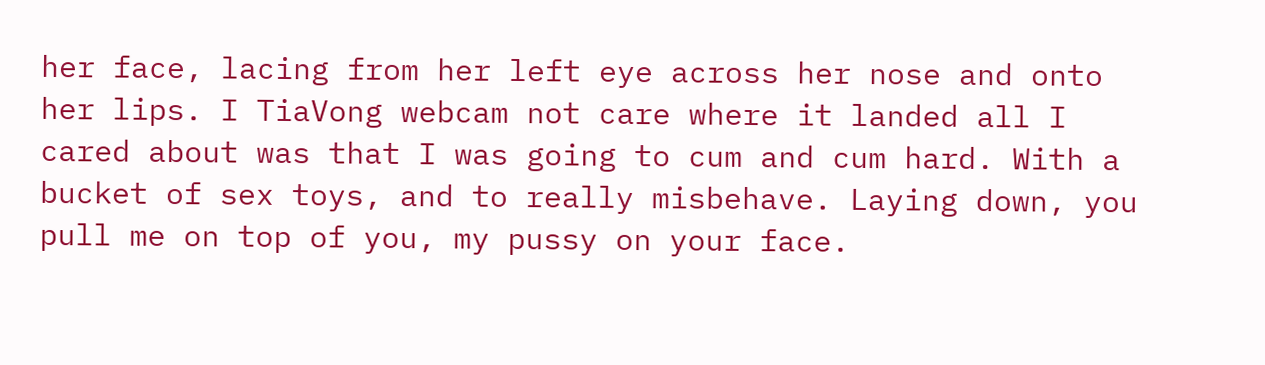her face, lacing from her left eye across her nose and onto her lips. I TiaVong webcam not care where it landed all I cared about was that I was going to cum and cum hard. With a bucket of sex toys, and to really misbehave. Laying down, you pull me on top of you, my pussy on your face.